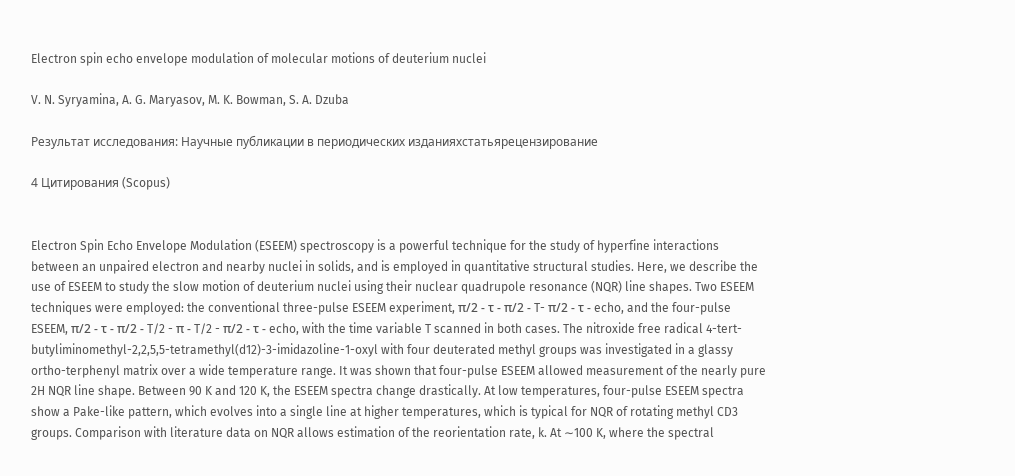Electron spin echo envelope modulation of molecular motions of deuterium nuclei

V. N. Syryamina, A. G. Maryasov, M. K. Bowman, S. A. Dzuba

Результат исследования: Научные публикации в периодических изданияхстатьярецензирование

4 Цитирования (Scopus)


Electron Spin Echo Envelope Modulation (ESEEM) spectroscopy is a powerful technique for the study of hyperfine interactions between an unpaired electron and nearby nuclei in solids, and is employed in quantitative structural studies. Here, we describe the use of ESEEM to study the slow motion of deuterium nuclei using their nuclear quadrupole resonance (NQR) line shapes. Two ESEEM techniques were employed: the conventional three-pulse ESEEM experiment, π/2 - τ - π/2 - T- π/2 - τ - echo, and the four-pulse ESEEM, π/2 - τ - π/2 - T/2 - π - T/2 - π/2 - τ - echo, with the time variable T scanned in both cases. The nitroxide free radical 4-tert-butyliminomethyl-2,2,5,5-tetramethyl(d12)-3-imidazoline-1-oxyl with four deuterated methyl groups was investigated in a glassy ortho-terphenyl matrix over a wide temperature range. It was shown that four-pulse ESEEM allowed measurement of the nearly pure 2H NQR line shape. Between 90 K and 120 K, the ESEEM spectra change drastically. At low temperatures, four-pulse ESEEM spectra show a Pake-like pattern, which evolves into a single line at higher temperatures, which is typical for NQR of rotating methyl CD3 groups. Comparison with literature data on NQR allows estimation of the reorientation rate, k. At ∼100 K, where the spectral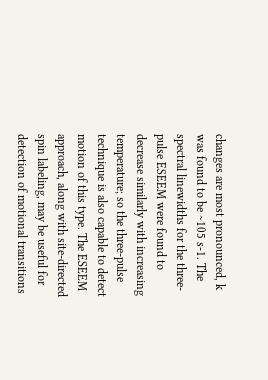changes are most pronounced, k was found to be ∼105 s-1. The spectral linewidths for the three-pulse ESEEM were found to decrease similarly with increasing temperature; so the three-pulse technique is also capable to detect motion of this type. The ESEEM approach, along with site-directed spin labeling, may be useful for detection of motional transitions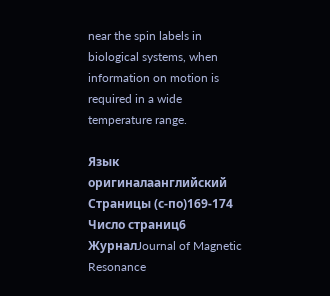near the spin labels in biological systems, when information on motion is required in a wide temperature range.

Язык оригиналаанглийский
Страницы (с-по)169-174
Число страниц6
ЖурналJournal of Magnetic Resonance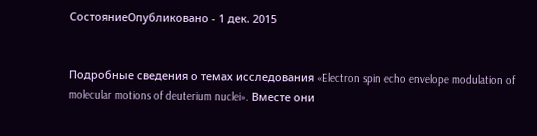СостояниеОпубликовано - 1 дек. 2015


Подробные сведения о темах исследования «Electron spin echo envelope modulation of molecular motions of deuterium nuclei». Вместе они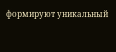формируют уникальный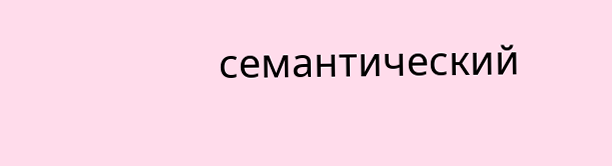семантический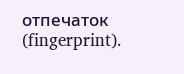отпечаток (fingerprint).